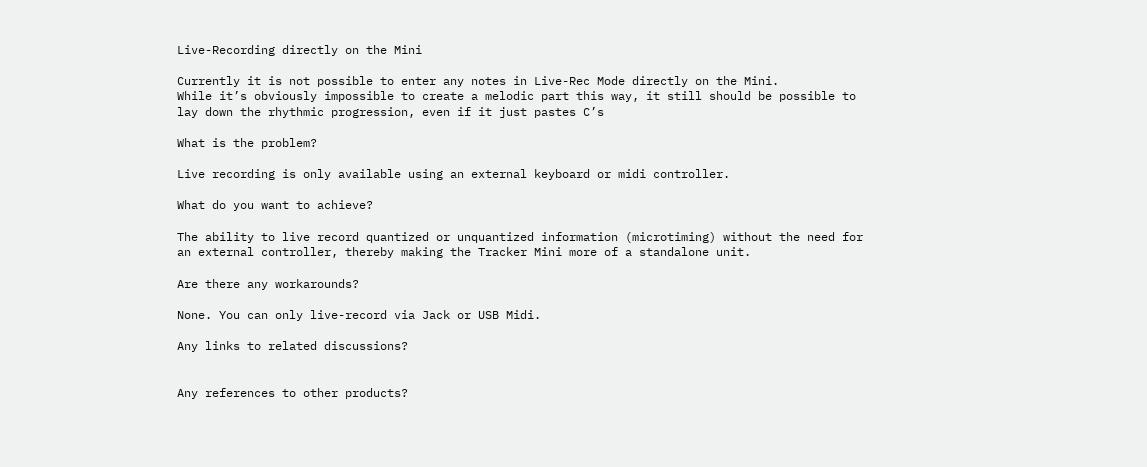Live-Recording directly on the Mini

Currently it is not possible to enter any notes in Live-Rec Mode directly on the Mini.
While it’s obviously impossible to create a melodic part this way, it still should be possible to lay down the rhythmic progression, even if it just pastes C’s

What is the problem?

Live recording is only available using an external keyboard or midi controller.

What do you want to achieve?

The ability to live record quantized or unquantized information (microtiming) without the need for an external controller, thereby making the Tracker Mini more of a standalone unit.

Are there any workarounds?

None. You can only live-record via Jack or USB Midi.

Any links to related discussions?


Any references to other products?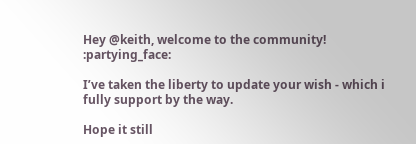Hey @keith, welcome to the community! :partying_face:

I’ve taken the liberty to update your wish - which i fully support by the way.

Hope it still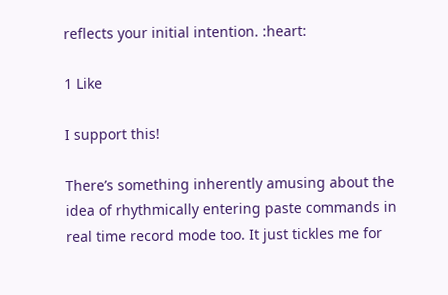reflects your initial intention. :heart:

1 Like

I support this!

There’s something inherently amusing about the idea of rhythmically entering paste commands in real time record mode too. It just tickles me for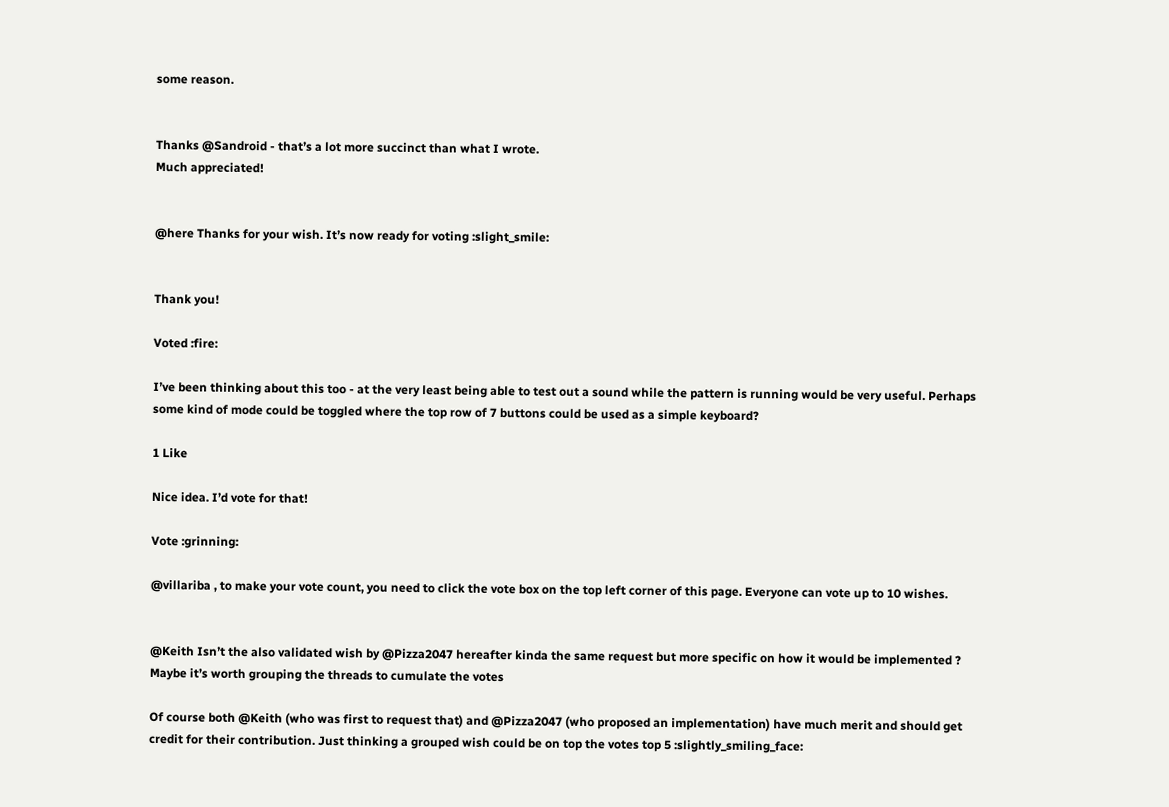some reason.


Thanks @Sandroid - that’s a lot more succinct than what I wrote.
Much appreciated!


@here Thanks for your wish. It’s now ready for voting :slight_smile:


Thank you!

Voted :fire:

I’ve been thinking about this too - at the very least being able to test out a sound while the pattern is running would be very useful. Perhaps some kind of mode could be toggled where the top row of 7 buttons could be used as a simple keyboard?

1 Like

Nice idea. I’d vote for that!

Vote :grinning:

@villariba , to make your vote count, you need to click the vote box on the top left corner of this page. Everyone can vote up to 10 wishes.


@Keith Isn’t the also validated wish by @Pizza2047 hereafter kinda the same request but more specific on how it would be implemented ? Maybe it’s worth grouping the threads to cumulate the votes

Of course both @Keith (who was first to request that) and @Pizza2047 (who proposed an implementation) have much merit and should get credit for their contribution. Just thinking a grouped wish could be on top the votes top 5 :slightly_smiling_face: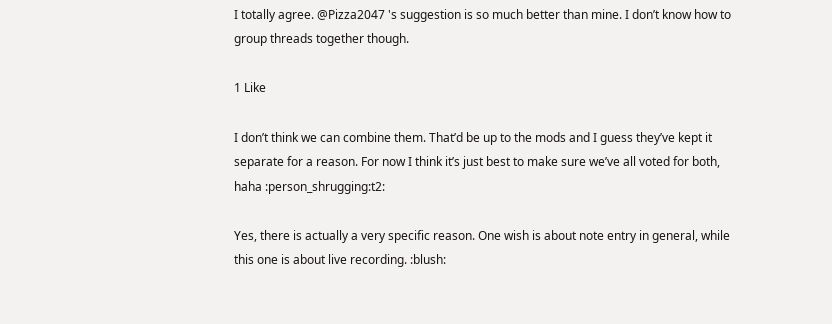I totally agree. @Pizza2047 's suggestion is so much better than mine. I don’t know how to group threads together though.

1 Like

I don’t think we can combine them. That’d be up to the mods and I guess they’ve kept it separate for a reason. For now I think it’s just best to make sure we’ve all voted for both, haha :person_shrugging:t2:

Yes, there is actually a very specific reason. One wish is about note entry in general, while this one is about live recording. :blush: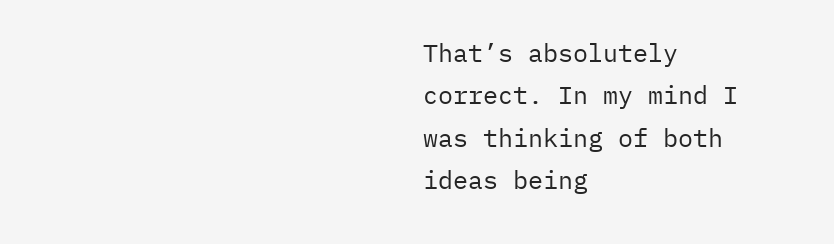That’s absolutely correct. In my mind I was thinking of both ideas being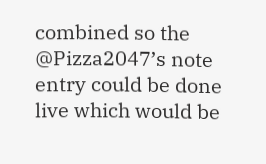combined so the @Pizza2047’s note entry could be done live which would be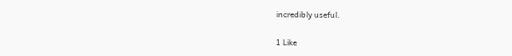incredibly useful.

1 Like